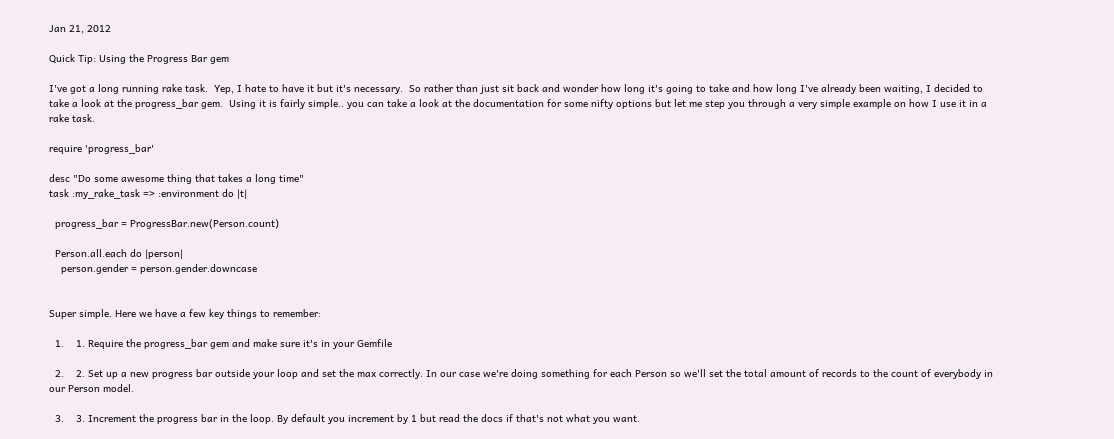Jan 21, 2012

Quick Tip: Using the Progress Bar gem

I've got a long running rake task.  Yep, I hate to have it but it's necessary.  So rather than just sit back and wonder how long it's going to take and how long I've already been waiting, I decided to take a look at the progress_bar gem.  Using it is fairly simple.. you can take a look at the documentation for some nifty options but let me step you through a very simple example on how I use it in a rake task.

require 'progress_bar'

desc "Do some awesome thing that takes a long time"
task :my_rake_task => :environment do |t|

  progress_bar = ProgressBar.new(Person.count)

  Person.all.each do |person|
    person.gender = person.gender.downcase


Super simple. Here we have a few key things to remember:

  1.    1. Require the progress_bar gem and make sure it's in your Gemfile

  2.    2. Set up a new progress bar outside your loop and set the max correctly. In our case we're doing something for each Person so we'll set the total amount of records to the count of everybody in our Person model.

  3.    3. Increment the progress bar in the loop. By default you increment by 1 but read the docs if that's not what you want.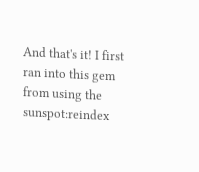And that's it! I first ran into this gem from using the sunspot:reindex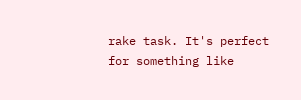rake task. It's perfect for something like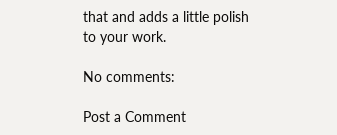that and adds a little polish to your work.

No comments:

Post a Comment